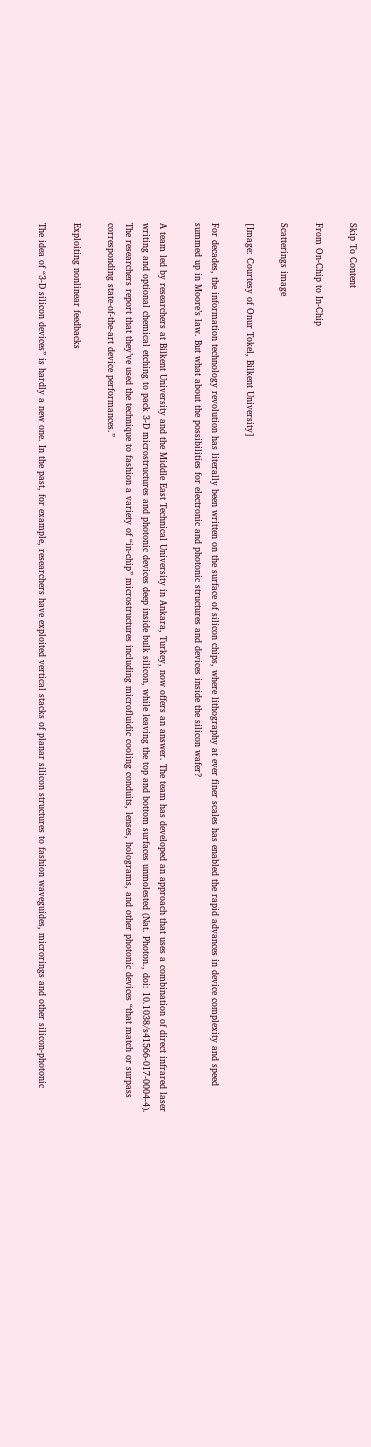Skip To Content

From On-Chip to In-Chip

Scatterings image

[Image: Courtesy of Onur Tokel, Bilkent University]

For decades, the information technology revolution has literally been written on the surface of silicon chips, where lithography at ever finer scales has enabled the rapid advances in device complexity and speed summed up in Moore’s law. But what about the possibilities for electronic and photonic structures and devices inside the silicon wafer?

A team led by researchers at Bilkent University and the Middle East Technical University in Ankara, Turkey, now offers an answer. The team has developed an approach that uses a combination of direct infrared laser writing and optional chemical etching to pack 3-D microstructures and photonic devices deep inside bulk silicon, while leaving the top and bottom surfaces unmolested (Nat. Photon., doi: 10.1038/s41566-017-0004-4). The researchers report that they’ve used the technique to fashion a variety of “in-chip” microstructures including microfluidic cooling conduits, lenses, holograms, and other photonic devices “that match or surpass corresponding state-of-the-art device performances.”

Exploiting nonlinear feedbacks

The idea of “3-D silicon devices” is hardly a new one. In the past, for example, researchers have exploited vertical stacks of planar silicon structures to fashion waveguides, microrings and other silicon-photonic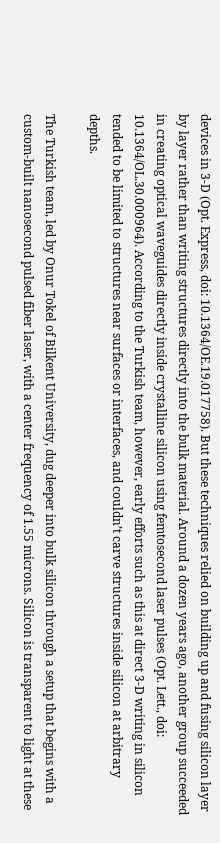devices in 3-D (Opt. Express, doi: 10.1364/OE.19.017758). But these techniques relied on building up and fusing silicon layer by layer rather than writing structures directly into the bulk material. Around a dozen years ago, another group succeeded in creating optical waveguides directly inside crystalline silicon using femtosecond laser pulses (Opt. Lett., doi: 10.1364/OL.30.000964). According to the Turkish team, however, early efforts such as this at direct 3-D writing in silicon tended to be limited to structures near surfaces or interfaces, and couldn’t carve structures inside silicon at arbitrary depths.

The Turkish team, led by Onur Tokel of Bilkent University, dug deeper into bulk silicon through a setup that begins with a custom-built nanosecond pulsed fiber laser, with a center frequency of 1.55 microns. Silicon is transparent to light at these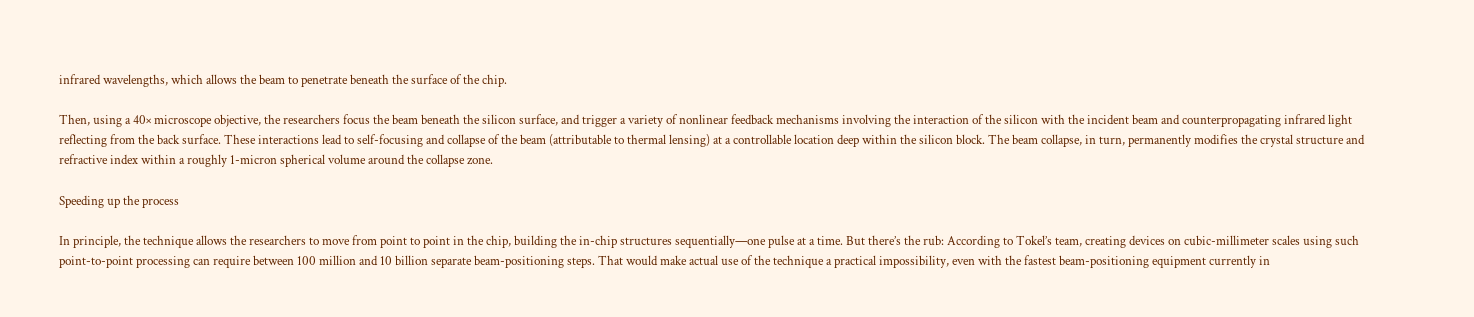infrared wavelengths, which allows the beam to penetrate beneath the surface of the chip.

Then, using a 40× microscope objective, the researchers focus the beam beneath the silicon surface, and trigger a variety of nonlinear feedback mechanisms involving the interaction of the silicon with the incident beam and counterpropagating infrared light reflecting from the back surface. These interactions lead to self-focusing and collapse of the beam (attributable to thermal lensing) at a controllable location deep within the silicon block. The beam collapse, in turn, permanently modifies the crystal structure and refractive index within a roughly 1-micron spherical volume around the collapse zone.

Speeding up the process

In principle, the technique allows the researchers to move from point to point in the chip, building the in-chip structures sequentially—one pulse at a time. But there’s the rub: According to Tokel’s team, creating devices on cubic-millimeter scales using such point-to-point processing can require between 100 million and 10 billion separate beam-positioning steps. That would make actual use of the technique a practical impossibility, even with the fastest beam-positioning equipment currently in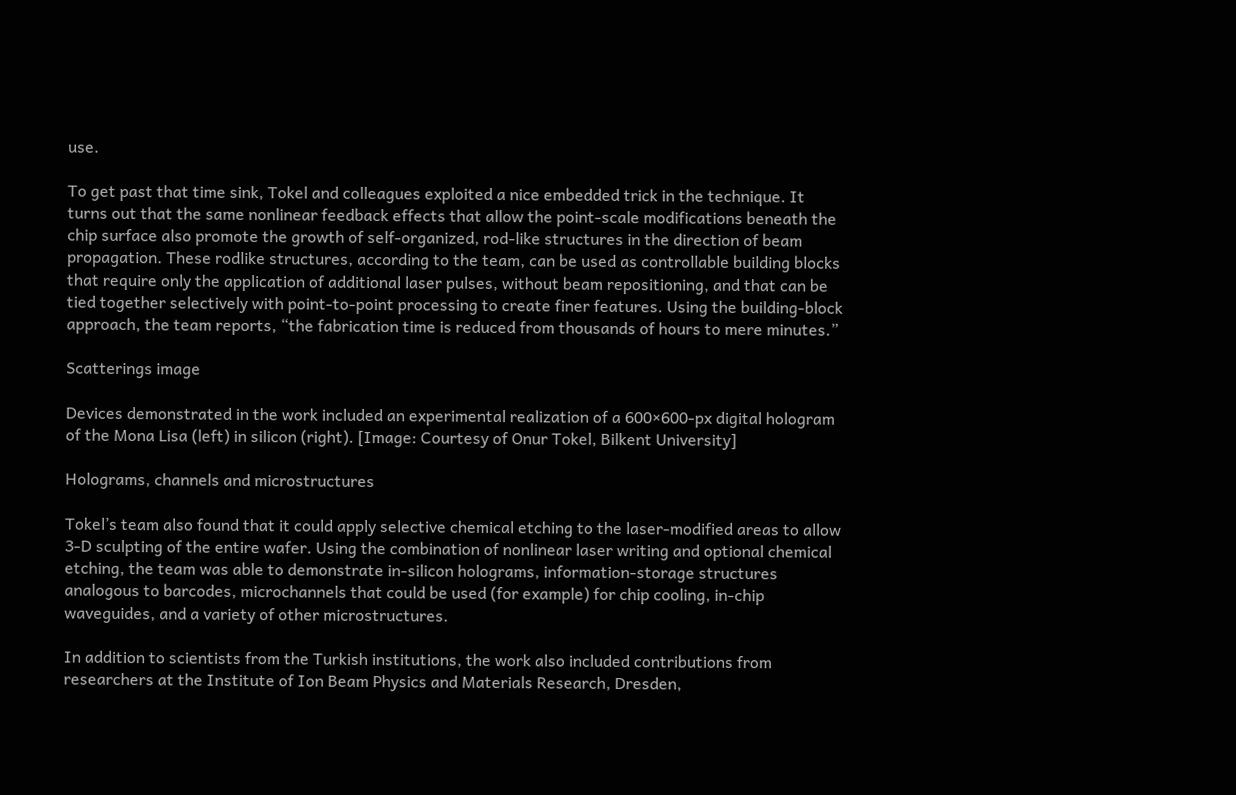use.

To get past that time sink, Tokel and colleagues exploited a nice embedded trick in the technique. It turns out that the same nonlinear feedback effects that allow the point-scale modifications beneath the chip surface also promote the growth of self-organized, rod-like structures in the direction of beam propagation. These rodlike structures, according to the team, can be used as controllable building blocks that require only the application of additional laser pulses, without beam repositioning, and that can be tied together selectively with point-to-point processing to create finer features. Using the building-block approach, the team reports, “the fabrication time is reduced from thousands of hours to mere minutes.”

Scatterings image

Devices demonstrated in the work included an experimental realization of a 600×600-px digital hologram of the Mona Lisa (left) in silicon (right). [Image: Courtesy of Onur Tokel, Bilkent University]

Holograms, channels and microstructures

Tokel’s team also found that it could apply selective chemical etching to the laser-modified areas to allow 3-D sculpting of the entire wafer. Using the combination of nonlinear laser writing and optional chemical etching, the team was able to demonstrate in-silicon holograms, information-storage structures analogous to barcodes, microchannels that could be used (for example) for chip cooling, in-chip waveguides, and a variety of other microstructures.

In addition to scientists from the Turkish institutions, the work also included contributions from researchers at the Institute of Ion Beam Physics and Materials Research, Dresden,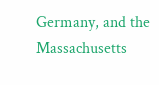Germany, and the Massachusetts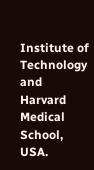Institute of Technology and Harvard Medical School, USA.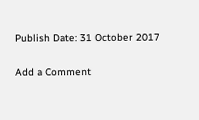Publish Date: 31 October 2017

Add a Comment